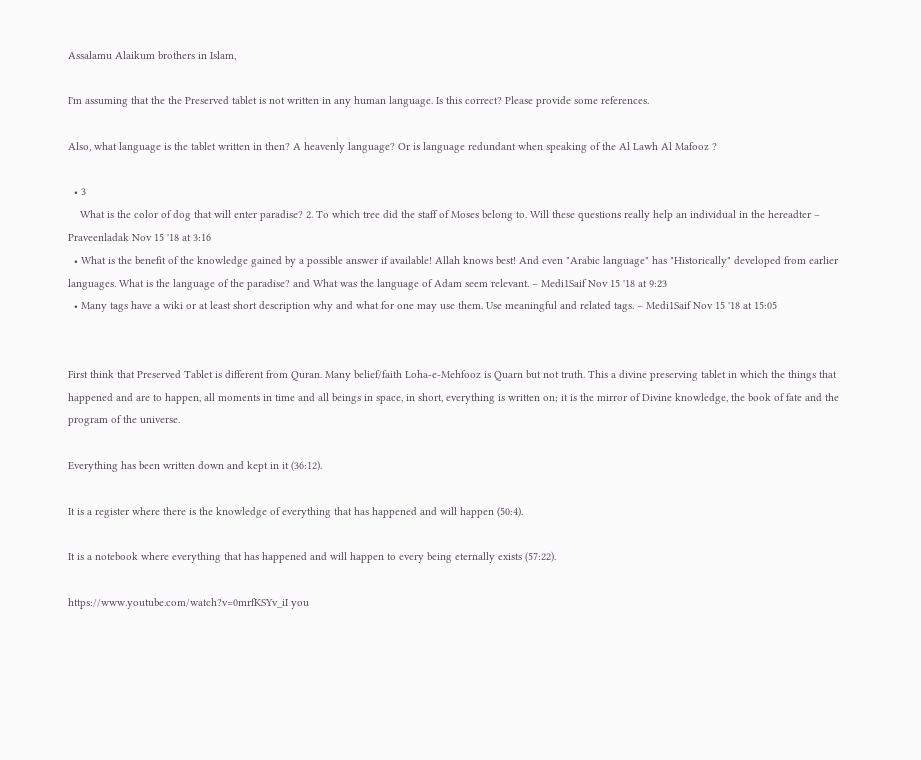Assalamu Alaikum brothers in Islam,

I'm assuming that the the Preserved tablet is not written in any human language. Is this correct? Please provide some references.

Also, what language is the tablet written in then? A heavenly language? Or is language redundant when speaking of the Al Lawh Al Mafooz ?

  • 3
    What is the color of dog that will enter paradise? 2. To which tree did the staff of Moses belong to. Will these questions really help an individual in the hereadter – Praveenladak Nov 15 '18 at 3:16
  • What is the benefit of the knowledge gained by a possible answer if available! Allah knows best! And even "Arabic language" has "Historically" developed from earlier languages. What is the language of the paradise? and What was the language of Adam seem relevant. – Medi1Saif Nov 15 '18 at 9:23
  • Many tags have a wiki or at least short description why and what for one may use them. Use meaningful and related tags. – Medi1Saif Nov 15 '18 at 15:05


First think that Preserved Tablet is different from Quran. Many belief/faith Loha-e-Mehfooz is Quarn but not truth. This a divine preserving tablet in which the things that happened and are to happen, all moments in time and all beings in space, in short, everything is written on; it is the mirror of Divine knowledge, the book of fate and the program of the universe.

Everything has been written down and kept in it (36:12).

It is a register where there is the knowledge of everything that has happened and will happen (50:4).

It is a notebook where everything that has happened and will happen to every being eternally exists (57:22).

https://www.youtube.com/watch?v=0mrfKSYv_iI you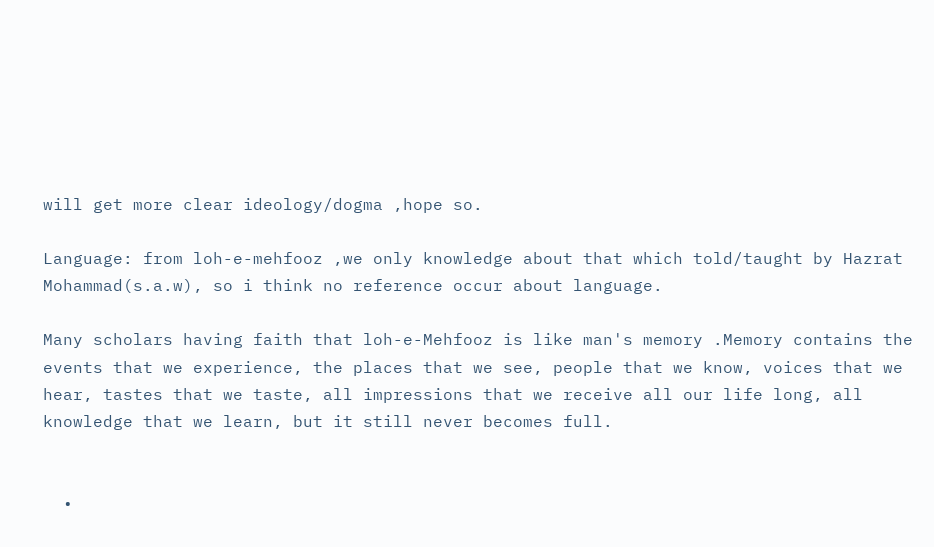will get more clear ideology/dogma ,hope so.

Language: from loh-e-mehfooz ,we only knowledge about that which told/taught by Hazrat Mohammad(s.a.w), so i think no reference occur about language.

Many scholars having faith that loh-e-Mehfooz is like man's memory .Memory contains the events that we experience, the places that we see, people that we know, voices that we hear, tastes that we taste, all impressions that we receive all our life long, all knowledge that we learn, but it still never becomes full.


  •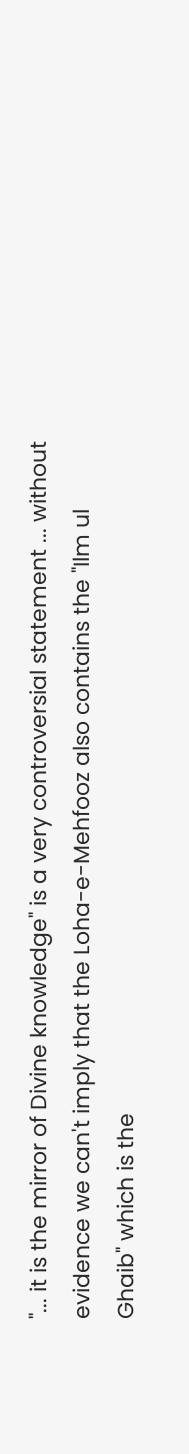"... it is the mirror of Divine knowledge" is a very controversial statement ... without evidence we can't imply that the Loha-e-Mehfooz also contains the "Ilm ul Ghaib" which is the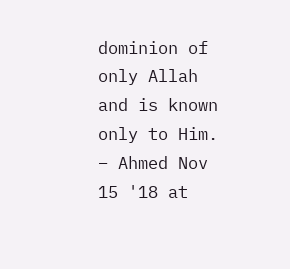dominion of only Allah and is known only to Him. – Ahmed Nov 15 '18 at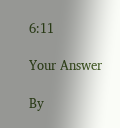6:11

Your Answer

By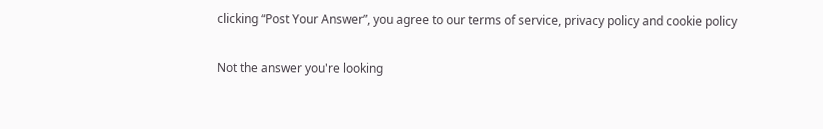clicking “Post Your Answer”, you agree to our terms of service, privacy policy and cookie policy

Not the answer you're looking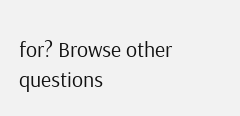for? Browse other questions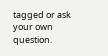tagged or ask your own question.